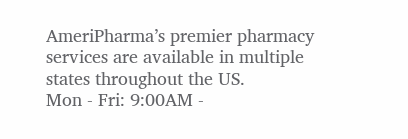AmeriPharma’s premier pharmacy services are available in multiple states throughout the US.
Mon - Fri: 9:00AM -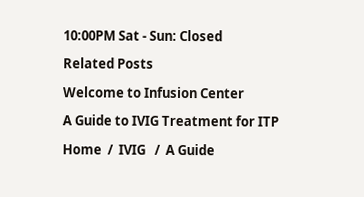10:00PM Sat - Sun: Closed

Related Posts

Welcome to Infusion Center

A Guide to IVIG Treatment for ITP

Home  /  IVIG   /  A Guide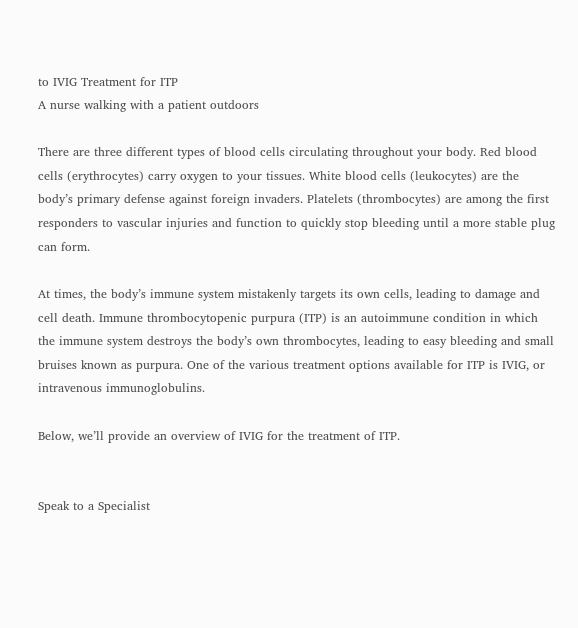to IVIG Treatment for ITP
A nurse walking with a patient outdoors

There are three different types of blood cells circulating throughout your body. Red blood cells (erythrocytes) carry oxygen to your tissues. White blood cells (leukocytes) are the body’s primary defense against foreign invaders. Platelets (thrombocytes) are among the first responders to vascular injuries and function to quickly stop bleeding until a more stable plug can form.

At times, the body’s immune system mistakenly targets its own cells, leading to damage and cell death. Immune thrombocytopenic purpura (ITP) is an autoimmune condition in which the immune system destroys the body’s own thrombocytes, leading to easy bleeding and small bruises known as purpura. One of the various treatment options available for ITP is IVIG, or intravenous immunoglobulins.

Below, we’ll provide an overview of IVIG for the treatment of ITP.


Speak to a Specialist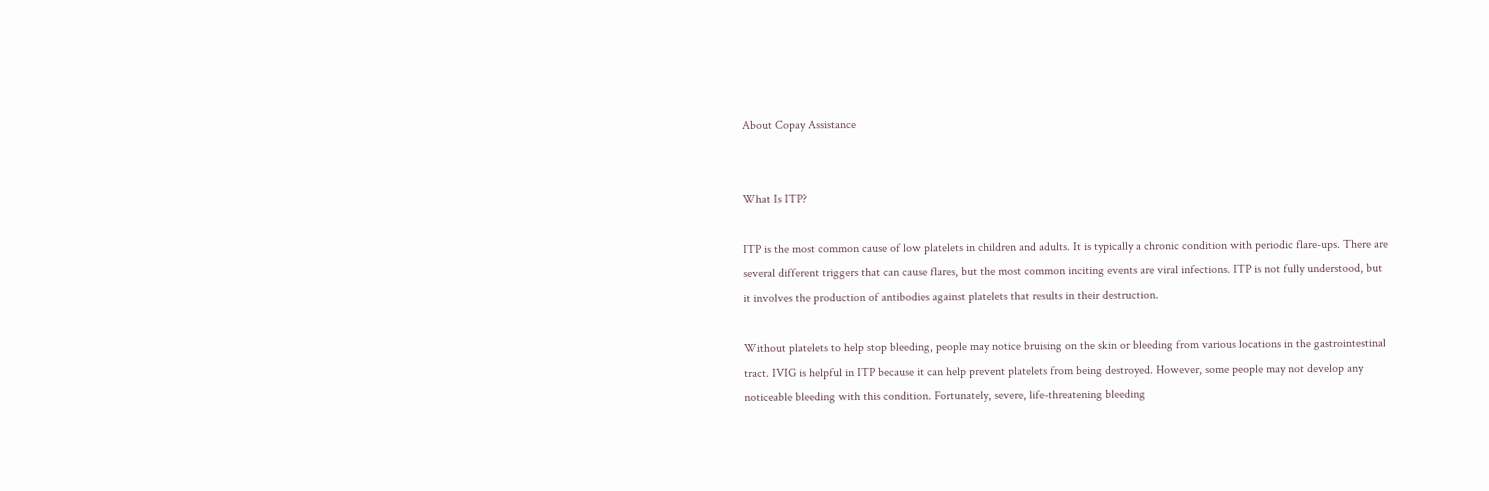About Copay Assistance


What Is ITP?

ITP is the most common cause of low platelets in children and adults. It is typically a chronic condition with periodic flare-ups. There are several different triggers that can cause flares, but the most common inciting events are viral infections. ITP is not fully understood, but it involves the production of antibodies against platelets that results in their destruction.

Without platelets to help stop bleeding, people may notice bruising on the skin or bleeding from various locations in the gastrointestinal tract. IVIG is helpful in ITP because it can help prevent platelets from being destroyed. However, some people may not develop any noticeable bleeding with this condition. Fortunately, severe, life-threatening bleeding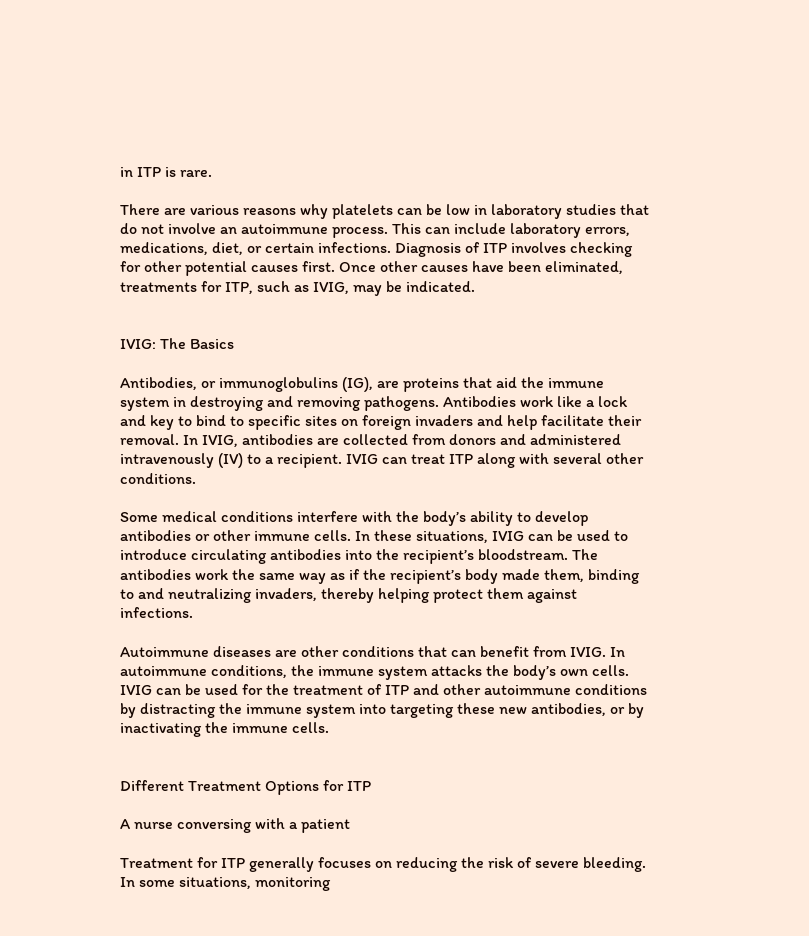in ITP is rare.

There are various reasons why platelets can be low in laboratory studies that do not involve an autoimmune process. This can include laboratory errors, medications, diet, or certain infections. Diagnosis of ITP involves checking for other potential causes first. Once other causes have been eliminated, treatments for ITP, such as IVIG, may be indicated.


IVIG: The Basics

Antibodies, or immunoglobulins (IG), are proteins that aid the immune system in destroying and removing pathogens. Antibodies work like a lock and key to bind to specific sites on foreign invaders and help facilitate their removal. In IVIG, antibodies are collected from donors and administered intravenously (IV) to a recipient. IVIG can treat ITP along with several other conditions.

Some medical conditions interfere with the body’s ability to develop antibodies or other immune cells. In these situations, IVIG can be used to introduce circulating antibodies into the recipient’s bloodstream. The antibodies work the same way as if the recipient’s body made them, binding to and neutralizing invaders, thereby helping protect them against infections.

Autoimmune diseases are other conditions that can benefit from IVIG. In autoimmune conditions, the immune system attacks the body’s own cells. IVIG can be used for the treatment of ITP and other autoimmune conditions by distracting the immune system into targeting these new antibodies, or by inactivating the immune cells.


Different Treatment Options for ITP

A nurse conversing with a patient

Treatment for ITP generally focuses on reducing the risk of severe bleeding. In some situations, monitoring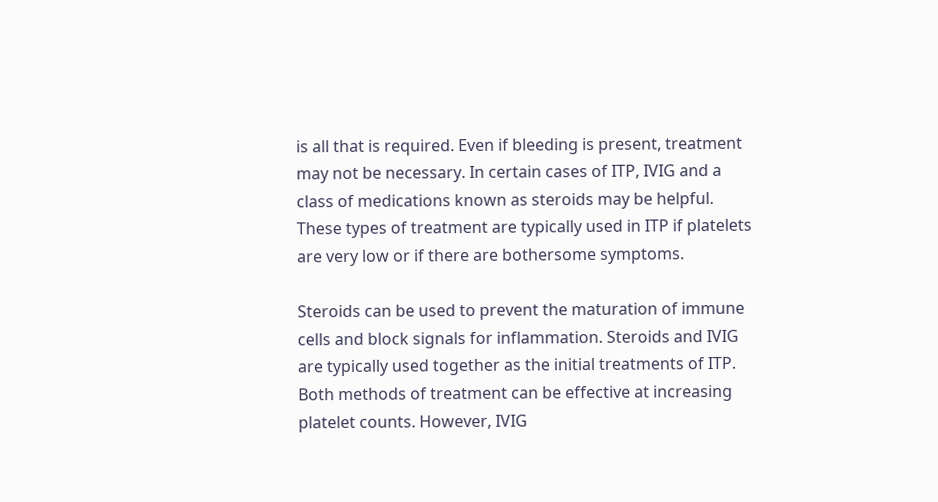is all that is required. Even if bleeding is present, treatment may not be necessary. In certain cases of ITP, IVIG and a class of medications known as steroids may be helpful. These types of treatment are typically used in ITP if platelets are very low or if there are bothersome symptoms.

Steroids can be used to prevent the maturation of immune cells and block signals for inflammation. Steroids and IVIG are typically used together as the initial treatments of ITP. Both methods of treatment can be effective at increasing platelet counts. However, IVIG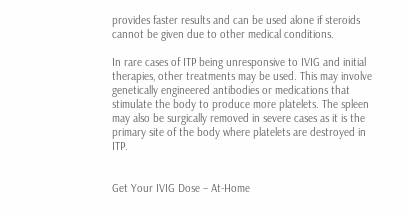provides faster results and can be used alone if steroids cannot be given due to other medical conditions.

In rare cases of ITP being unresponsive to IVIG and initial therapies, other treatments may be used. This may involve genetically engineered antibodies or medications that stimulate the body to produce more platelets. The spleen may also be surgically removed in severe cases as it is the primary site of the body where platelets are destroyed in ITP.


Get Your IVIG Dose – At-Home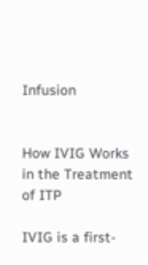Infusion


How IVIG Works in the Treatment of ITP

IVIG is a first-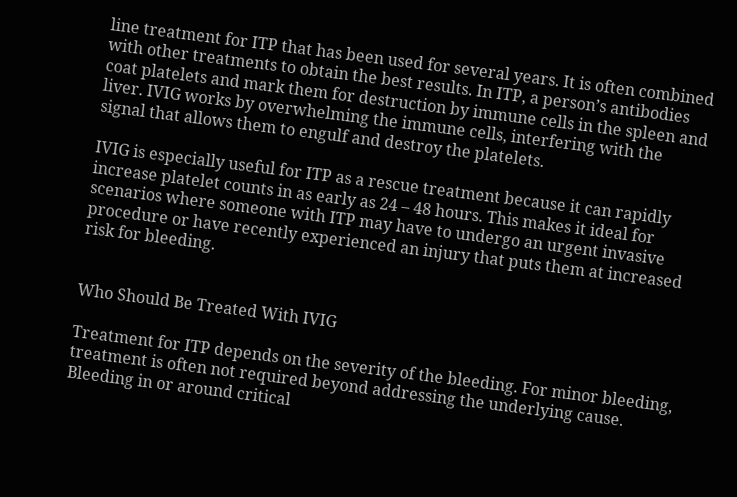line treatment for ITP that has been used for several years. It is often combined with other treatments to obtain the best results. In ITP, a person’s antibodies coat platelets and mark them for destruction by immune cells in the spleen and liver. IVIG works by overwhelming the immune cells, interfering with the signal that allows them to engulf and destroy the platelets.

IVIG is especially useful for ITP as a rescue treatment because it can rapidly increase platelet counts in as early as 24 – 48 hours. This makes it ideal for scenarios where someone with ITP may have to undergo an urgent invasive procedure or have recently experienced an injury that puts them at increased risk for bleeding.


Who Should Be Treated With IVIG

Treatment for ITP depends on the severity of the bleeding. For minor bleeding, treatment is often not required beyond addressing the underlying cause. Bleeding in or around critical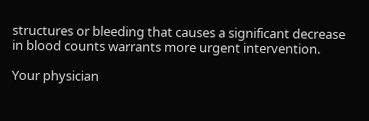structures or bleeding that causes a significant decrease in blood counts warrants more urgent intervention.

Your physician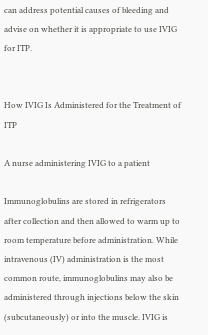can address potential causes of bleeding and advise on whether it is appropriate to use IVIG for ITP.


How IVIG Is Administered for the Treatment of ITP

A nurse administering IVIG to a patient

Immunoglobulins are stored in refrigerators after collection and then allowed to warm up to room temperature before administration. While intravenous (IV) administration is the most common route, immunoglobulins may also be administered through injections below the skin (subcutaneously) or into the muscle. IVIG is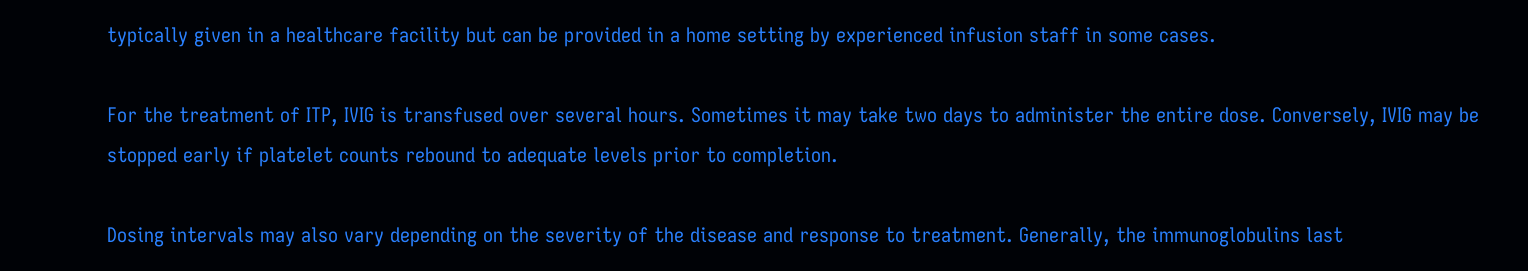typically given in a healthcare facility but can be provided in a home setting by experienced infusion staff in some cases.

For the treatment of ITP, IVIG is transfused over several hours. Sometimes it may take two days to administer the entire dose. Conversely, IVIG may be stopped early if platelet counts rebound to adequate levels prior to completion.

Dosing intervals may also vary depending on the severity of the disease and response to treatment. Generally, the immunoglobulins last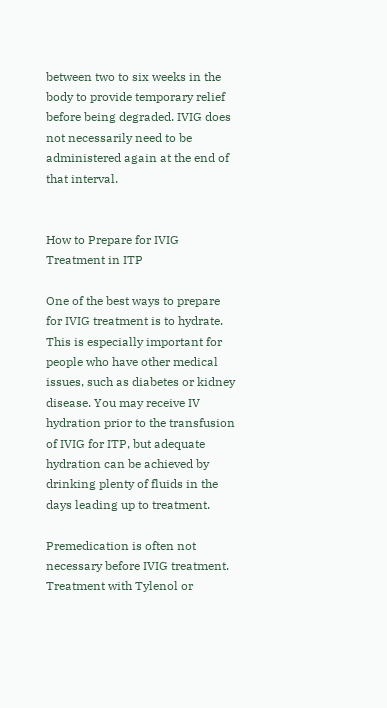between two to six weeks in the body to provide temporary relief before being degraded. IVIG does not necessarily need to be administered again at the end of that interval.


How to Prepare for IVIG Treatment in ITP

One of the best ways to prepare for IVIG treatment is to hydrate. This is especially important for people who have other medical issues, such as diabetes or kidney disease. You may receive IV hydration prior to the transfusion of IVIG for ITP, but adequate hydration can be achieved by drinking plenty of fluids in the days leading up to treatment.

Premedication is often not necessary before IVIG treatment. Treatment with Tylenol or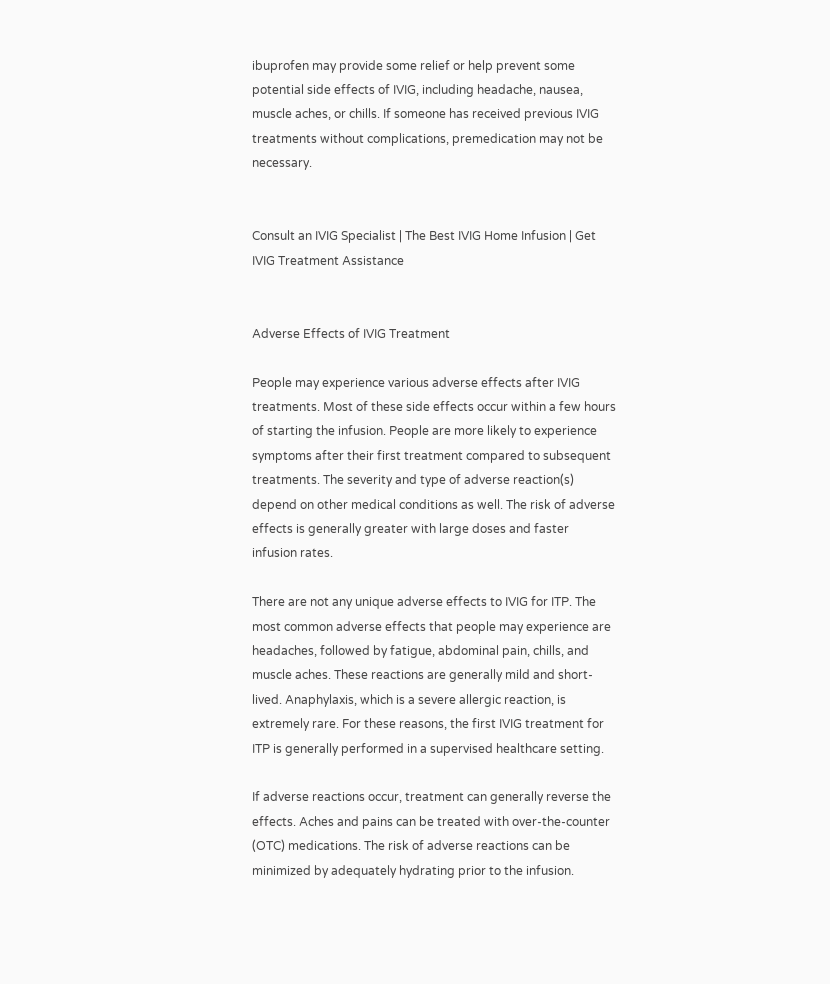ibuprofen may provide some relief or help prevent some potential side effects of IVIG, including headache, nausea, muscle aches, or chills. If someone has received previous IVIG treatments without complications, premedication may not be necessary.


Consult an IVIG Specialist | The Best IVIG Home Infusion | Get IVIG Treatment Assistance


Adverse Effects of IVIG Treatment

People may experience various adverse effects after IVIG treatments. Most of these side effects occur within a few hours of starting the infusion. People are more likely to experience symptoms after their first treatment compared to subsequent treatments. The severity and type of adverse reaction(s) depend on other medical conditions as well. The risk of adverse effects is generally greater with large doses and faster infusion rates.

There are not any unique adverse effects to IVIG for ITP. The most common adverse effects that people may experience are headaches, followed by fatigue, abdominal pain, chills, and muscle aches. These reactions are generally mild and short-lived. Anaphylaxis, which is a severe allergic reaction, is extremely rare. For these reasons, the first IVIG treatment for ITP is generally performed in a supervised healthcare setting.

If adverse reactions occur, treatment can generally reverse the effects. Aches and pains can be treated with over-the-counter (OTC) medications. The risk of adverse reactions can be minimized by adequately hydrating prior to the infusion.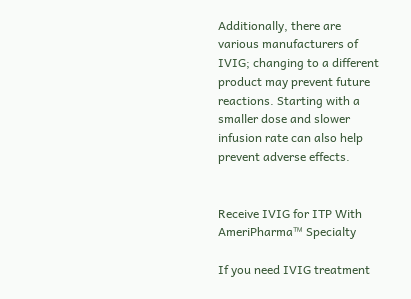Additionally, there are various manufacturers of IVIG; changing to a different product may prevent future reactions. Starting with a smaller dose and slower infusion rate can also help prevent adverse effects.


Receive IVIG for ITP With AmeriPharma™ Specialty

If you need IVIG treatment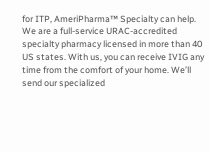for ITP, AmeriPharma™ Specialty can help. We are a full-service URAC-accredited specialty pharmacy licensed in more than 40 US states. With us, you can receive IVIG any time from the comfort of your home. We’ll send our specialized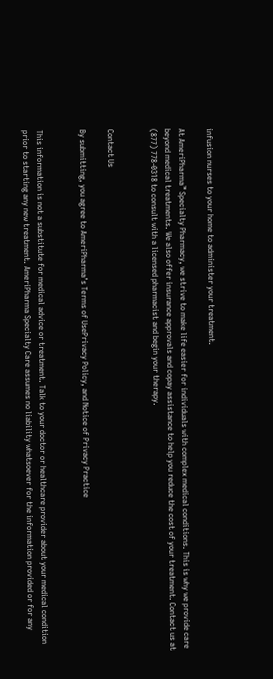infusion nurses to your home to administer your treatment.

At AmeriPharma™ Specialty Pharmacy, we strive to make life easier for individuals with complex medical conditions. This is why we provide care beyond medical treatments. We also offer insurance approvals and copay assistance to help you reduce the cost of your treatment. Contact us at (877) 778-0318 to consult with a licensed pharmacist and begin your therapy.


Contact Us

By submitting, you agree to AmeriPharma’s Terms of UsePrivacy Policy, and Notice of Privacy Practice


This information is not a substitute for medical advice or treatment. Talk to your doctor or healthcare provider about your medical condition prior to starting any new treatment. AmeriPharma Specialty Care assumes no liability whatsoever for the information provided or for any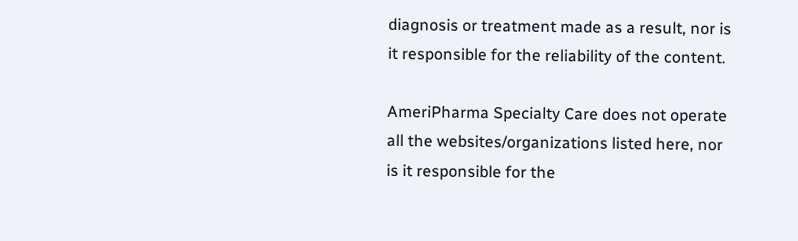diagnosis or treatment made as a result, nor is it responsible for the reliability of the content.

AmeriPharma Specialty Care does not operate all the websites/organizations listed here, nor is it responsible for the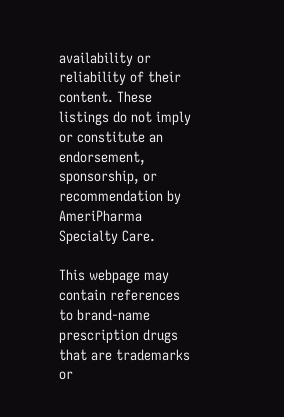availability or reliability of their content. These listings do not imply or constitute an endorsement, sponsorship, or recommendation by AmeriPharma Specialty Care.

This webpage may contain references to brand-name prescription drugs that are trademarks or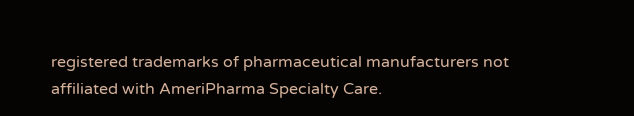registered trademarks of pharmaceutical manufacturers not affiliated with AmeriPharma Specialty Care.